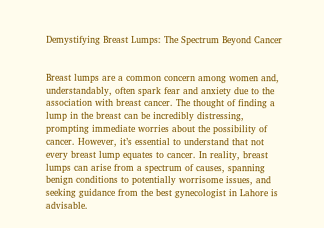Demystifying Breast Lumps: The Spectrum Beyond Cancer


Breast lumps are a common concern among women and, understandably, often spark fear and anxiety due to the association with breast cancer. The thought of finding a lump in the breast can be incredibly distressing, prompting immediate worries about the possibility of cancer. However, it’s essential to understand that not every breast lump equates to cancer. In reality, breast lumps can arise from a spectrum of causes, spanning benign conditions to potentially worrisome issues, and seeking guidance from the best gynecologist in Lahore is advisable.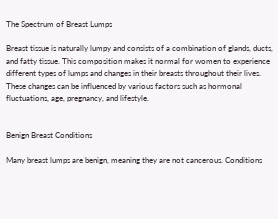The Spectrum of Breast Lumps

Breast tissue is naturally lumpy and consists of a combination of glands, ducts, and fatty tissue. This composition makes it normal for women to experience different types of lumps and changes in their breasts throughout their lives. These changes can be influenced by various factors such as hormonal fluctuations, age, pregnancy, and lifestyle.


Benign Breast Conditions

Many breast lumps are benign, meaning they are not cancerous. Conditions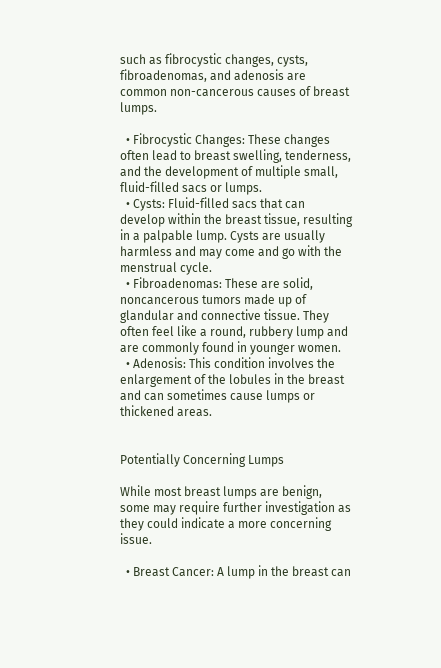such as fibrocystic changes, cysts, fibroadenomas, and adenosis are common non-cancerous causes of breast lumps.

  • Fibrocystic Changes: These changes often lead to breast swelling, tenderness, and the development of multiple small, fluid-filled sacs or lumps.
  • Cysts: Fluid-filled sacs that can develop within the breast tissue, resulting in a palpable lump. Cysts are usually harmless and may come and go with the menstrual cycle.
  • Fibroadenomas: These are solid, noncancerous tumors made up of glandular and connective tissue. They often feel like a round, rubbery lump and are commonly found in younger women.
  • Adenosis: This condition involves the enlargement of the lobules in the breast and can sometimes cause lumps or thickened areas.


Potentially Concerning Lumps

While most breast lumps are benign, some may require further investigation as they could indicate a more concerning issue.

  • Breast Cancer: A lump in the breast can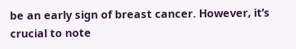be an early sign of breast cancer. However, it’s crucial to note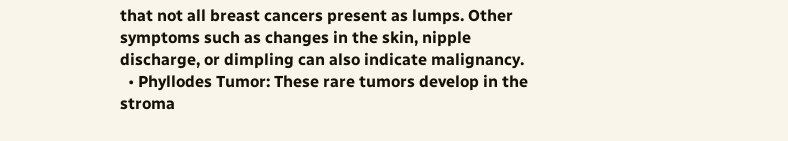that not all breast cancers present as lumps. Other symptoms such as changes in the skin, nipple discharge, or dimpling can also indicate malignancy.
  • Phyllodes Tumor: These rare tumors develop in the stroma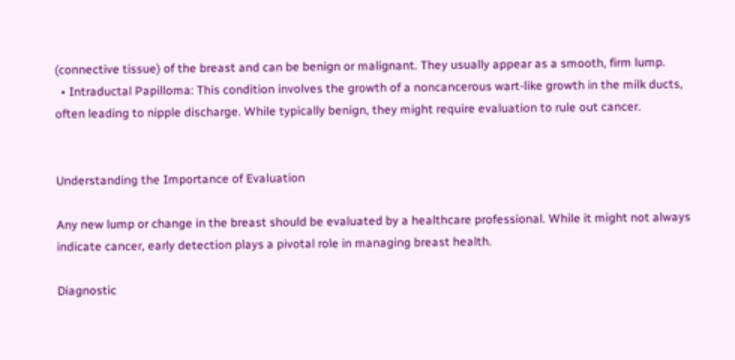(connective tissue) of the breast and can be benign or malignant. They usually appear as a smooth, firm lump.
  • Intraductal Papilloma: This condition involves the growth of a noncancerous wart-like growth in the milk ducts, often leading to nipple discharge. While typically benign, they might require evaluation to rule out cancer.


Understanding the Importance of Evaluation

Any new lump or change in the breast should be evaluated by a healthcare professional. While it might not always indicate cancer, early detection plays a pivotal role in managing breast health.

Diagnostic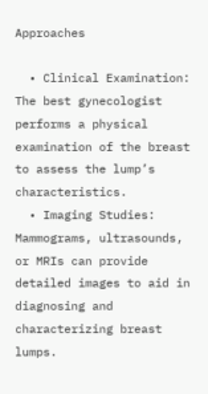Approaches

  • Clinical Examination: The best gynecologist performs a physical examination of the breast to assess the lump’s characteristics.
  • Imaging Studies: Mammograms, ultrasounds, or MRIs can provide detailed images to aid in diagnosing and characterizing breast lumps.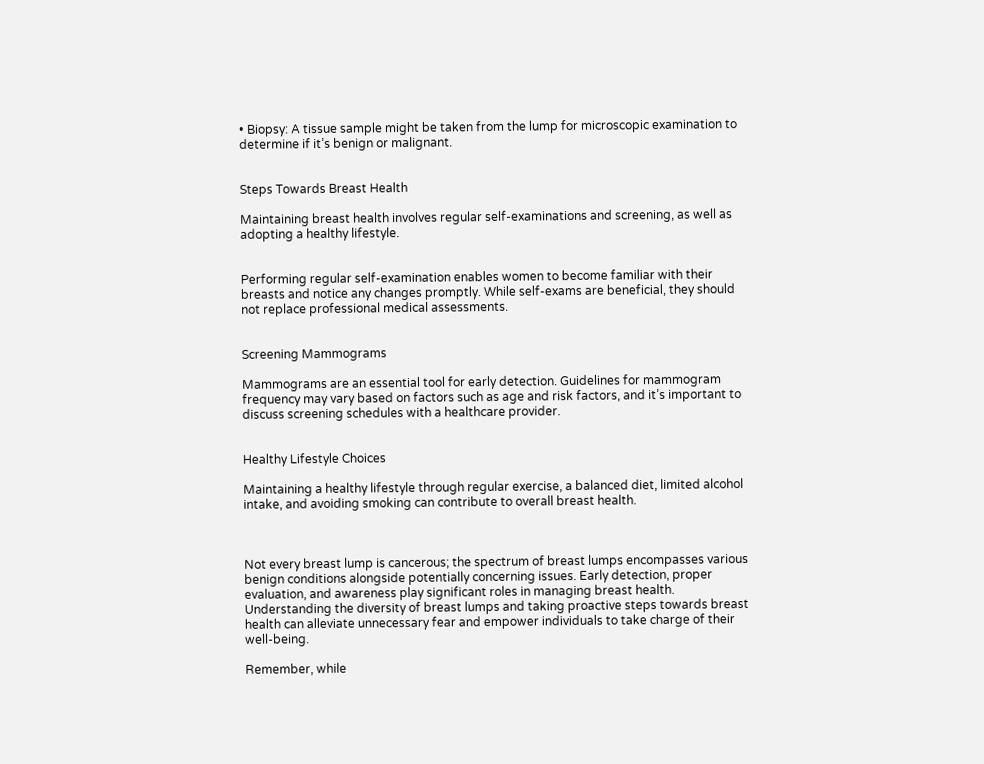• Biopsy: A tissue sample might be taken from the lump for microscopic examination to determine if it’s benign or malignant.


Steps Towards Breast Health

Maintaining breast health involves regular self-examinations and screening, as well as adopting a healthy lifestyle.


Performing regular self-examination enables women to become familiar with their breasts and notice any changes promptly. While self-exams are beneficial, they should not replace professional medical assessments.


Screening Mammograms

Mammograms are an essential tool for early detection. Guidelines for mammogram frequency may vary based on factors such as age and risk factors, and it’s important to discuss screening schedules with a healthcare provider.


Healthy Lifestyle Choices

Maintaining a healthy lifestyle through regular exercise, a balanced diet, limited alcohol intake, and avoiding smoking can contribute to overall breast health.



Not every breast lump is cancerous; the spectrum of breast lumps encompasses various benign conditions alongside potentially concerning issues. Early detection, proper evaluation, and awareness play significant roles in managing breast health. Understanding the diversity of breast lumps and taking proactive steps towards breast health can alleviate unnecessary fear and empower individuals to take charge of their well-being.

Remember, while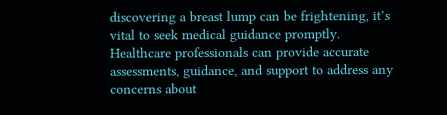discovering a breast lump can be frightening, it’s vital to seek medical guidance promptly. Healthcare professionals can provide accurate assessments, guidance, and support to address any concerns about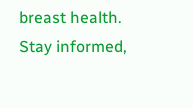breast health. Stay informed,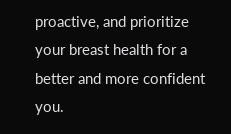proactive, and prioritize your breast health for a better and more confident you.